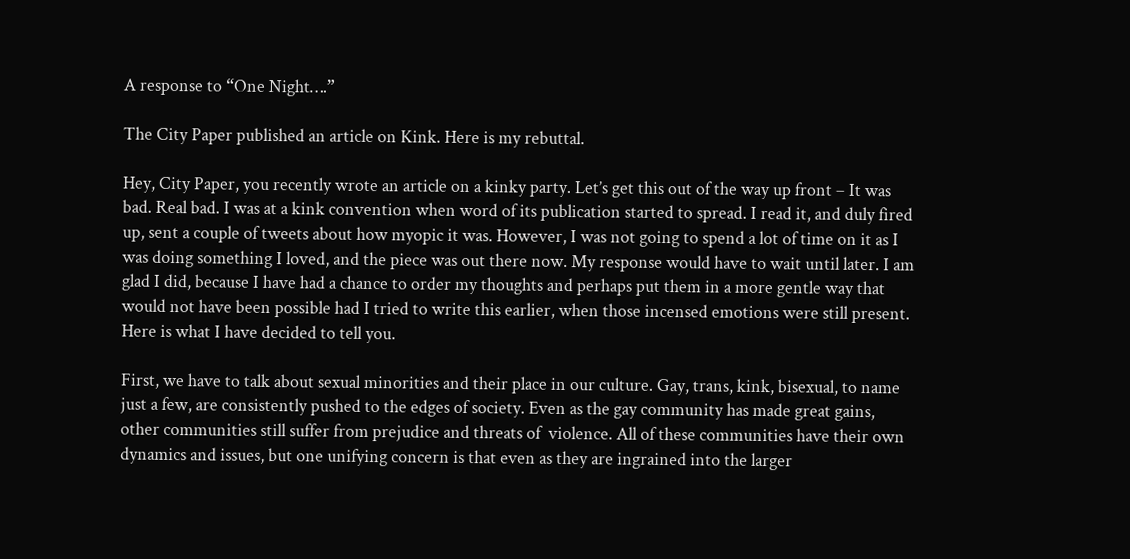A response to “One Night….”

The City Paper published an article on Kink. Here is my rebuttal.

Hey, City Paper, you recently wrote an article on a kinky party. Let’s get this out of the way up front – It was bad. Real bad. I was at a kink convention when word of its publication started to spread. I read it, and duly fired up, sent a couple of tweets about how myopic it was. However, I was not going to spend a lot of time on it as I was doing something I loved, and the piece was out there now. My response would have to wait until later. I am glad I did, because I have had a chance to order my thoughts and perhaps put them in a more gentle way that would not have been possible had I tried to write this earlier, when those incensed emotions were still present. Here is what I have decided to tell you.

First, we have to talk about sexual minorities and their place in our culture. Gay, trans, kink, bisexual, to name just a few, are consistently pushed to the edges of society. Even as the gay community has made great gains, other communities still suffer from prejudice and threats of  violence. All of these communities have their own dynamics and issues, but one unifying concern is that even as they are ingrained into the larger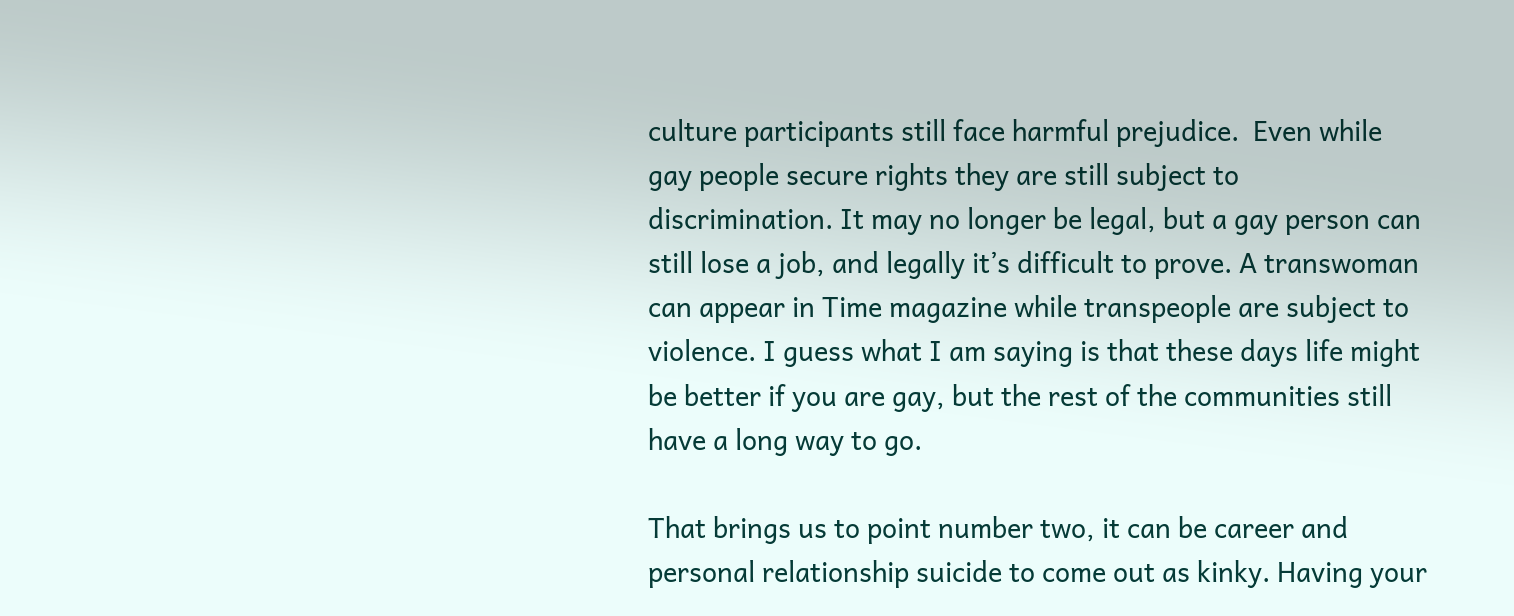culture participants still face harmful prejudice.  Even while gay people secure rights they are still subject to discrimination. It may no longer be legal, but a gay person can still lose a job, and legally it’s difficult to prove. A transwoman can appear in Time magazine while transpeople are subject to violence. I guess what I am saying is that these days life might be better if you are gay, but the rest of the communities still have a long way to go.

That brings us to point number two, it can be career and personal relationship suicide to come out as kinky. Having your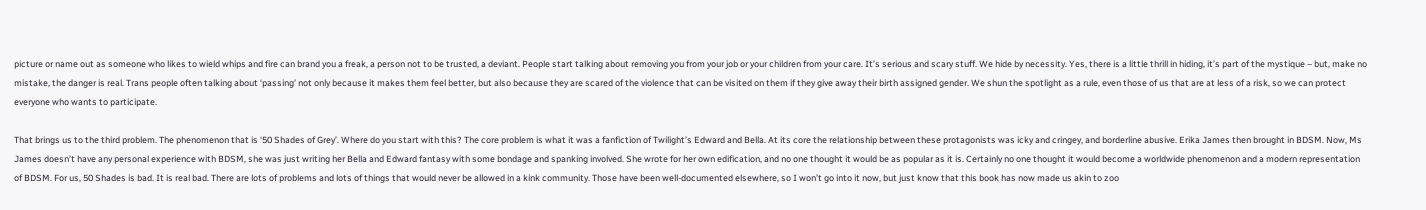picture or name out as someone who likes to wield whips and fire can brand you a freak, a person not to be trusted, a deviant. People start talking about removing you from your job or your children from your care. It’s serious and scary stuff. We hide by necessity. Yes, there is a little thrill in hiding, it’s part of the mystique – but, make no mistake, the danger is real. Trans people often talking about ‘passing’ not only because it makes them feel better, but also because they are scared of the violence that can be visited on them if they give away their birth assigned gender. We shun the spotlight as a rule, even those of us that are at less of a risk, so we can protect everyone who wants to participate.

That brings us to the third problem. The phenomenon that is ‘50 Shades of Grey’. Where do you start with this? The core problem is what it was a fanfiction of Twilight’s Edward and Bella. At its core the relationship between these protagonists was icky and cringey, and borderline abusive. Erika James then brought in BDSM. Now, Ms James doesn’t have any personal experience with BDSM, she was just writing her Bella and Edward fantasy with some bondage and spanking involved. She wrote for her own edification, and no one thought it would be as popular as it is. Certainly no one thought it would become a worldwide phenomenon and a modern representation of BDSM. For us, 50 Shades is bad. It is real bad. There are lots of problems and lots of things that would never be allowed in a kink community. Those have been well-documented elsewhere, so I won’t go into it now, but just know that this book has now made us akin to zoo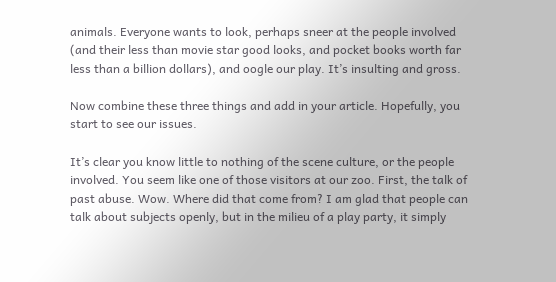animals. Everyone wants to look, perhaps sneer at the people involved (and their less than movie star good looks, and pocket books worth far less than a billion dollars), and oogle our play. It’s insulting and gross.

Now combine these three things and add in your article. Hopefully, you start to see our issues.

It’s clear you know little to nothing of the scene culture, or the people involved. You seem like one of those visitors at our zoo. First, the talk of past abuse. Wow. Where did that come from? I am glad that people can talk about subjects openly, but in the milieu of a play party, it simply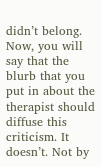didn’t belong. Now, you will say that the blurb that you put in about the therapist should diffuse this criticism. It doesn’t. Not by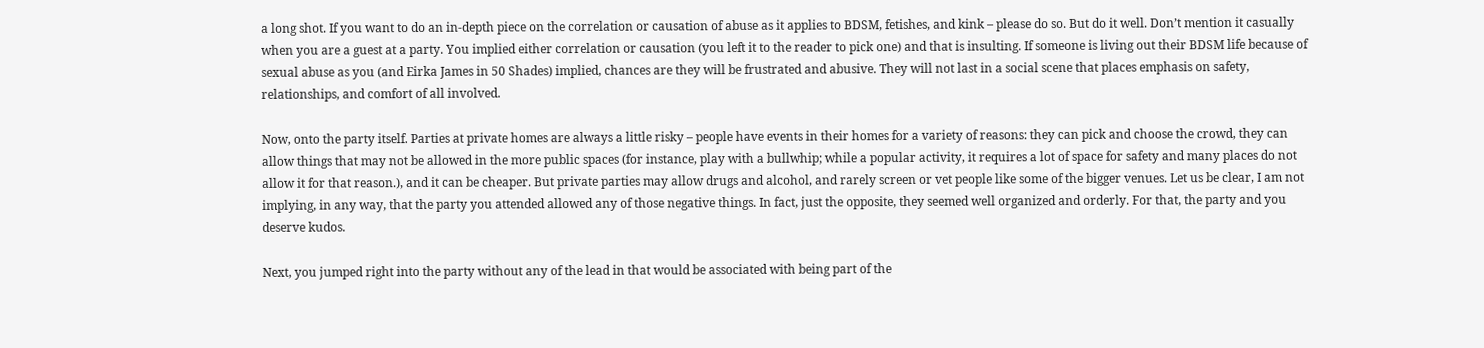a long shot. If you want to do an in-depth piece on the correlation or causation of abuse as it applies to BDSM, fetishes, and kink – please do so. But do it well. Don’t mention it casually when you are a guest at a party. You implied either correlation or causation (you left it to the reader to pick one) and that is insulting. If someone is living out their BDSM life because of sexual abuse as you (and Eirka James in 50 Shades) implied, chances are they will be frustrated and abusive. They will not last in a social scene that places emphasis on safety, relationships, and comfort of all involved.

Now, onto the party itself. Parties at private homes are always a little risky – people have events in their homes for a variety of reasons: they can pick and choose the crowd, they can allow things that may not be allowed in the more public spaces (for instance, play with a bullwhip; while a popular activity, it requires a lot of space for safety and many places do not allow it for that reason.), and it can be cheaper. But private parties may allow drugs and alcohol, and rarely screen or vet people like some of the bigger venues. Let us be clear, I am not implying, in any way, that the party you attended allowed any of those negative things. In fact, just the opposite, they seemed well organized and orderly. For that, the party and you deserve kudos.

Next, you jumped right into the party without any of the lead in that would be associated with being part of the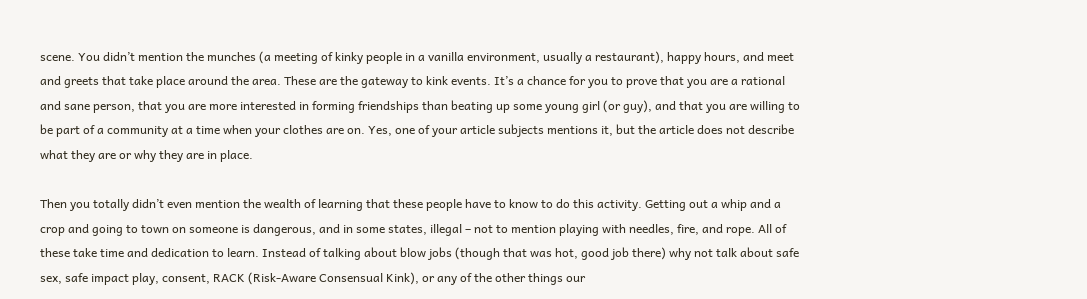scene. You didn’t mention the munches (a meeting of kinky people in a vanilla environment, usually a restaurant), happy hours, and meet and greets that take place around the area. These are the gateway to kink events. It’s a chance for you to prove that you are a rational and sane person, that you are more interested in forming friendships than beating up some young girl (or guy), and that you are willing to be part of a community at a time when your clothes are on. Yes, one of your article subjects mentions it, but the article does not describe what they are or why they are in place.

Then you totally didn’t even mention the wealth of learning that these people have to know to do this activity. Getting out a whip and a crop and going to town on someone is dangerous, and in some states, illegal – not to mention playing with needles, fire, and rope. All of these take time and dedication to learn. Instead of talking about blow jobs (though that was hot, good job there) why not talk about safe sex, safe impact play, consent, RACK (Risk-Aware Consensual Kink), or any of the other things our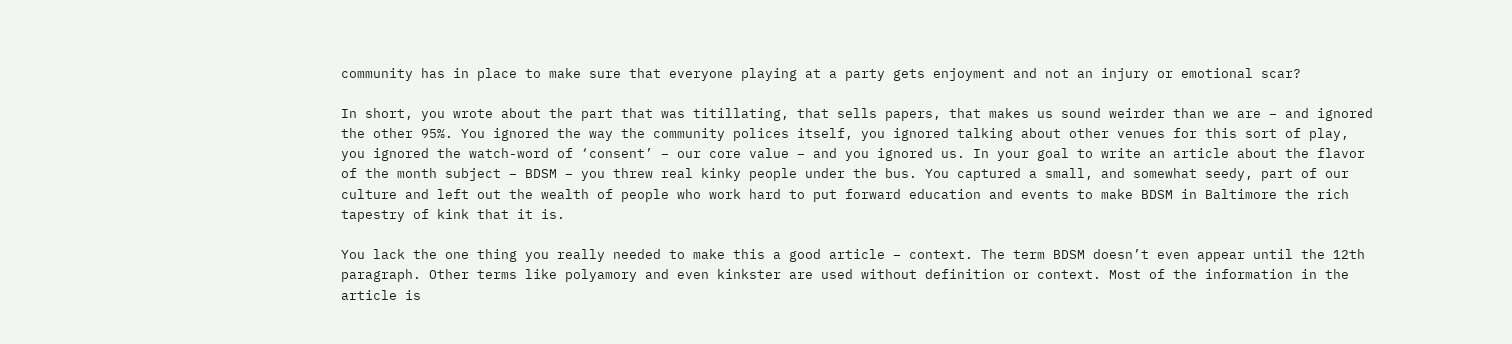community has in place to make sure that everyone playing at a party gets enjoyment and not an injury or emotional scar?

In short, you wrote about the part that was titillating, that sells papers, that makes us sound weirder than we are – and ignored the other 95%. You ignored the way the community polices itself, you ignored talking about other venues for this sort of play, you ignored the watch-word of ‘consent’ – our core value – and you ignored us. In your goal to write an article about the flavor of the month subject – BDSM – you threw real kinky people under the bus. You captured a small, and somewhat seedy, part of our culture and left out the wealth of people who work hard to put forward education and events to make BDSM in Baltimore the rich tapestry of kink that it is.

You lack the one thing you really needed to make this a good article – context. The term BDSM doesn’t even appear until the 12th paragraph. Other terms like polyamory and even kinkster are used without definition or context. Most of the information in the article is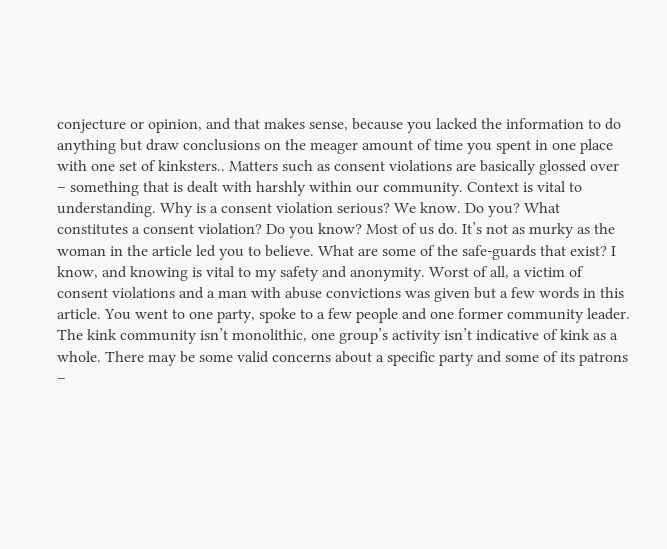conjecture or opinion, and that makes sense, because you lacked the information to do anything but draw conclusions on the meager amount of time you spent in one place with one set of kinksters.. Matters such as consent violations are basically glossed over – something that is dealt with harshly within our community. Context is vital to understanding. Why is a consent violation serious? We know. Do you? What constitutes a consent violation? Do you know? Most of us do. It’s not as murky as the woman in the article led you to believe. What are some of the safe-guards that exist? I know, and knowing is vital to my safety and anonymity. Worst of all, a victim of consent violations and a man with abuse convictions was given but a few words in this article. You went to one party, spoke to a few people and one former community leader. The kink community isn’t monolithic, one group’s activity isn’t indicative of kink as a whole. There may be some valid concerns about a specific party and some of its patrons –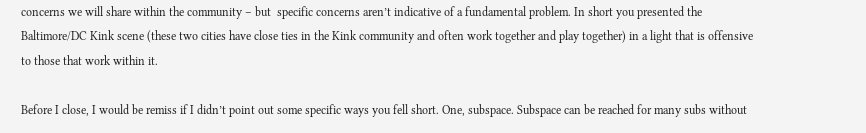concerns we will share within the community – but  specific concerns aren’t indicative of a fundamental problem. In short you presented the Baltimore/DC Kink scene (these two cities have close ties in the Kink community and often work together and play together) in a light that is offensive to those that work within it.

Before I close, I would be remiss if I didn’t point out some specific ways you fell short. One, subspace. Subspace can be reached for many subs without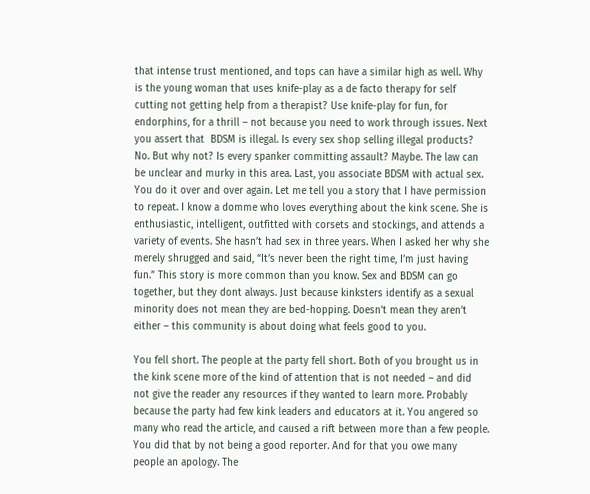that intense trust mentioned, and tops can have a similar high as well. Why is the young woman that uses knife-play as a de facto therapy for self cutting not getting help from a therapist? Use knife-play for fun, for endorphins, for a thrill – not because you need to work through issues. Next you assert that  BDSM is illegal. Is every sex shop selling illegal products? No. But why not? Is every spanker committing assault? Maybe. The law can be unclear and murky in this area. Last, you associate BDSM with actual sex. You do it over and over again. Let me tell you a story that I have permission to repeat. I know a domme who loves everything about the kink scene. She is enthusiastic, intelligent, outfitted with corsets and stockings, and attends a variety of events. She hasn’t had sex in three years. When I asked her why she merely shrugged and said, “It’s never been the right time, I’m just having fun.” This story is more common than you know. Sex and BDSM can go together, but they dont always. Just because kinksters identify as a sexual minority does not mean they are bed-hopping. Doesn’t mean they aren’t either – this community is about doing what feels good to you.

You fell short. The people at the party fell short. Both of you brought us in the kink scene more of the kind of attention that is not needed – and did not give the reader any resources if they wanted to learn more. Probably because the party had few kink leaders and educators at it. You angered so many who read the article, and caused a rift between more than a few people. You did that by not being a good reporter. And for that you owe many people an apology. The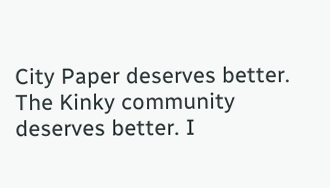City Paper deserves better. The Kinky community deserves better. I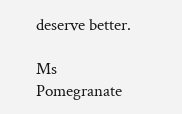deserve better.

Ms Pomegranate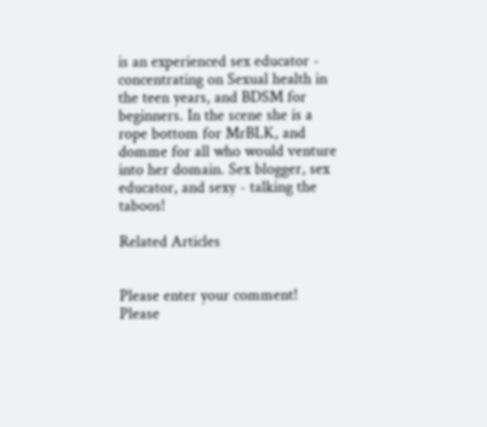is an experienced sex educator - concentrating on Sexual health in the teen years, and BDSM for beginners. In the scene she is a rope bottom for MrBLK, and domme for all who would venture into her domain. Sex blogger, sex educator, and sexy - talking the taboos!

Related Articles


Please enter your comment!
Please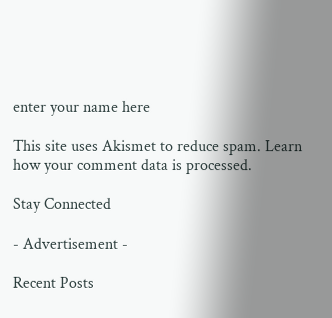enter your name here

This site uses Akismet to reduce spam. Learn how your comment data is processed.

Stay Connected

- Advertisement -

Recent Posts